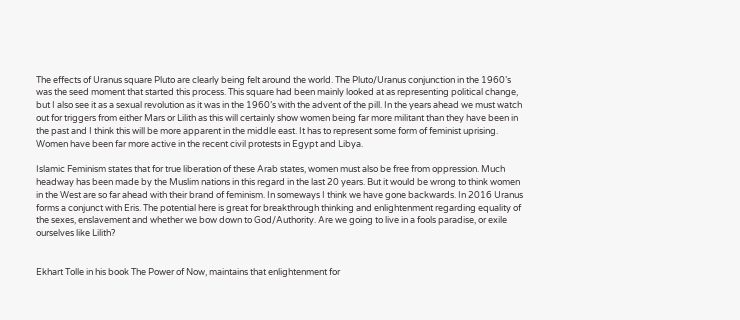The effects of Uranus square Pluto are clearly being felt around the world. The Pluto/Uranus conjunction in the 1960’s was the seed moment that started this process. This square had been mainly looked at as representing political change, but I also see it as a sexual revolution as it was in the 1960’s with the advent of the pill. In the years ahead we must watch out for triggers from either Mars or Lilith as this will certainly show women being far more militant than they have been in the past and I think this will be more apparent in the middle east. It has to represent some form of feminist uprising. Women have been far more active in the recent civil protests in Egypt and Libya.

Islamic Feminism states that for true liberation of these Arab states, women must also be free from oppression. Much headway has been made by the Muslim nations in this regard in the last 20 years. But it would be wrong to think women in the West are so far ahead with their brand of feminism. In someways I think we have gone backwards. In 2016 Uranus forms a conjunct with Eris. The potential here is great for breakthrough thinking and enlightenment regarding equality of the sexes, enslavement and whether we bow down to God/Authority. Are we going to live in a fools paradise, or exile ourselves like Lilith?


Ekhart Tolle in his book The Power of Now, maintains that enlightenment for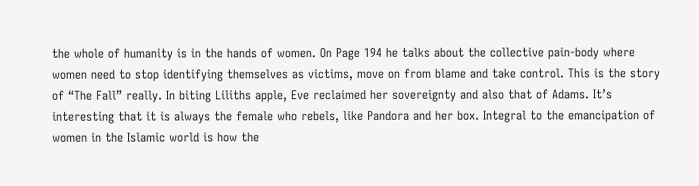the whole of humanity is in the hands of women. On Page 194 he talks about the collective pain-body where women need to stop identifying themselves as victims, move on from blame and take control. This is the story of “The Fall” really. In biting Liliths apple, Eve reclaimed her sovereignty and also that of Adams. It’s interesting that it is always the female who rebels, like Pandora and her box. Integral to the emancipation of women in the Islamic world is how the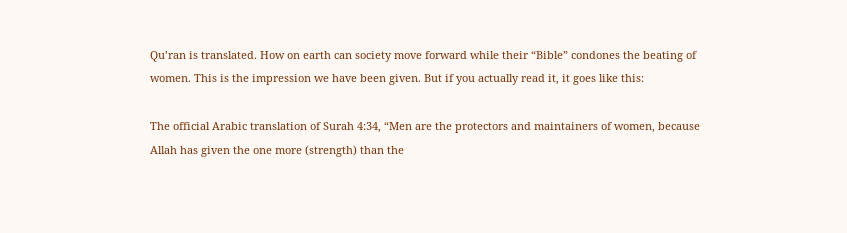Qu’ran is translated. How on earth can society move forward while their “Bible” condones the beating of women. This is the impression we have been given. But if you actually read it, it goes like this:

The official Arabic translation of Surah 4:34, “Men are the protectors and maintainers of women, because Allah has given the one more (strength) than the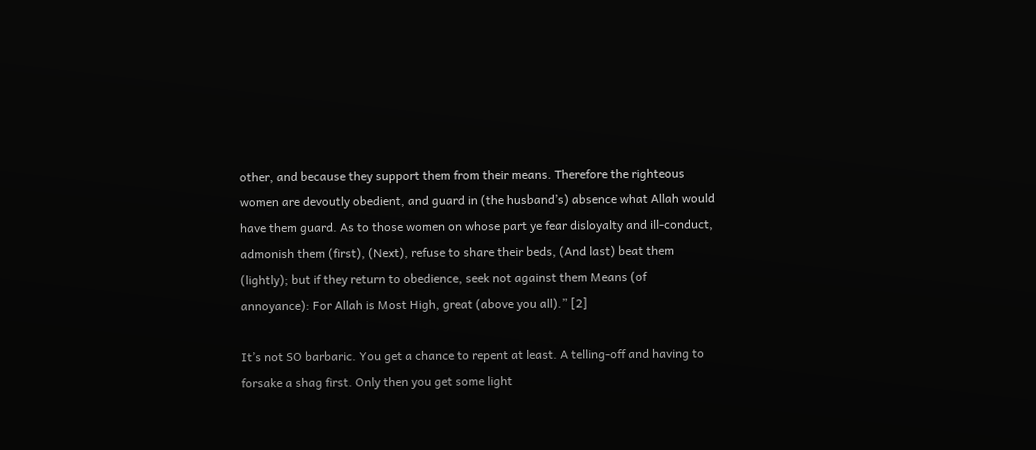other, and because they support them from their means. Therefore the righteous women are devoutly obedient, and guard in (the husband’s) absence what Allah would have them guard. As to those women on whose part ye fear disloyalty and ill-conduct, admonish them (first), (Next), refuse to share their beds, (And last) beat them (lightly); but if they return to obedience, seek not against them Means (of annoyance): For Allah is Most High, great (above you all).” [2]

It’s not SO barbaric. You get a chance to repent at least. A telling-off and having to forsake a shag first. Only then you get some light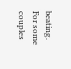beating. For some couples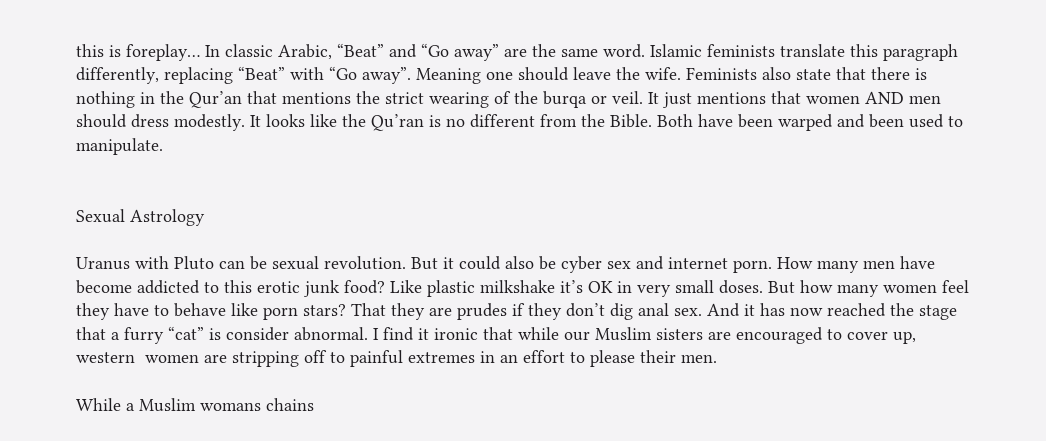this is foreplay… In classic Arabic, “Beat” and “Go away” are the same word. Islamic feminists translate this paragraph differently, replacing “Beat” with “Go away”. Meaning one should leave the wife. Feminists also state that there is nothing in the Qur’an that mentions the strict wearing of the burqa or veil. It just mentions that women AND men should dress modestly. It looks like the Qu’ran is no different from the Bible. Both have been warped and been used to manipulate.


Sexual Astrology

Uranus with Pluto can be sexual revolution. But it could also be cyber sex and internet porn. How many men have become addicted to this erotic junk food? Like plastic milkshake it’s OK in very small doses. But how many women feel they have to behave like porn stars? That they are prudes if they don’t dig anal sex. And it has now reached the stage that a furry “cat” is consider abnormal. I find it ironic that while our Muslim sisters are encouraged to cover up,  western  women are stripping off to painful extremes in an effort to please their men.

While a Muslim womans chains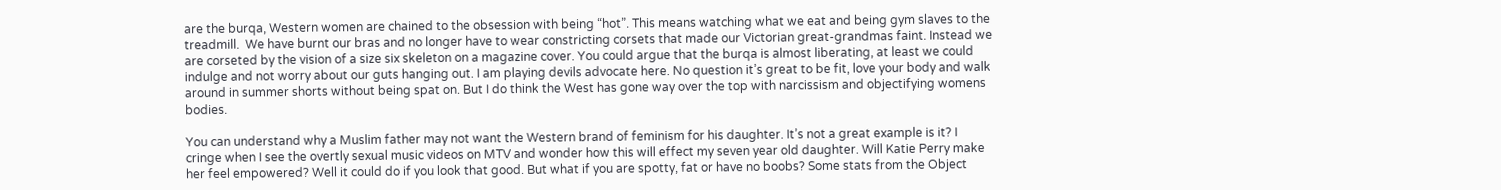are the burqa, Western women are chained to the obsession with being “hot”. This means watching what we eat and being gym slaves to the treadmill.  We have burnt our bras and no longer have to wear constricting corsets that made our Victorian great-grandmas faint. Instead we  are corseted by the vision of a size six skeleton on a magazine cover. You could argue that the burqa is almost liberating, at least we could indulge and not worry about our guts hanging out. I am playing devils advocate here. No question it’s great to be fit, love your body and walk around in summer shorts without being spat on. But I do think the West has gone way over the top with narcissism and objectifying womens bodies.

You can understand why a Muslim father may not want the Western brand of feminism for his daughter. It’s not a great example is it? I cringe when I see the overtly sexual music videos on MTV and wonder how this will effect my seven year old daughter. Will Katie Perry make her feel empowered? Well it could do if you look that good. But what if you are spotty, fat or have no boobs? Some stats from the Object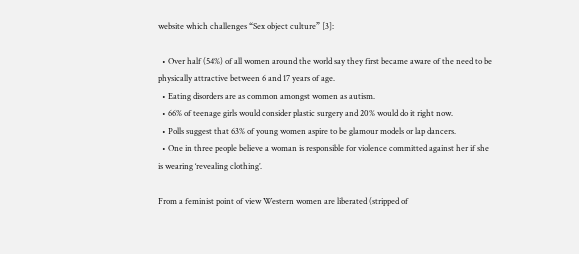website which challenges “Sex object culture” [3]:

  • Over half (54%) of all women around the world say they first became aware of the need to be physically attractive between 6 and 17 years of age.
  • Eating disorders are as common amongst women as autism.
  • 66% of teenage girls would consider plastic surgery and 20% would do it right now.
  • Polls suggest that 63% of young women aspire to be glamour models or lap dancers.
  • One in three people believe a woman is responsible for violence committed against her if she is wearing ‘revealing clothing’.

From a feminist point of view Western women are liberated (stripped of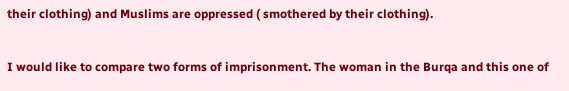their clothing) and Muslims are oppressed ( smothered by their clothing).

I would like to compare two forms of imprisonment. The woman in the Burqa and this one of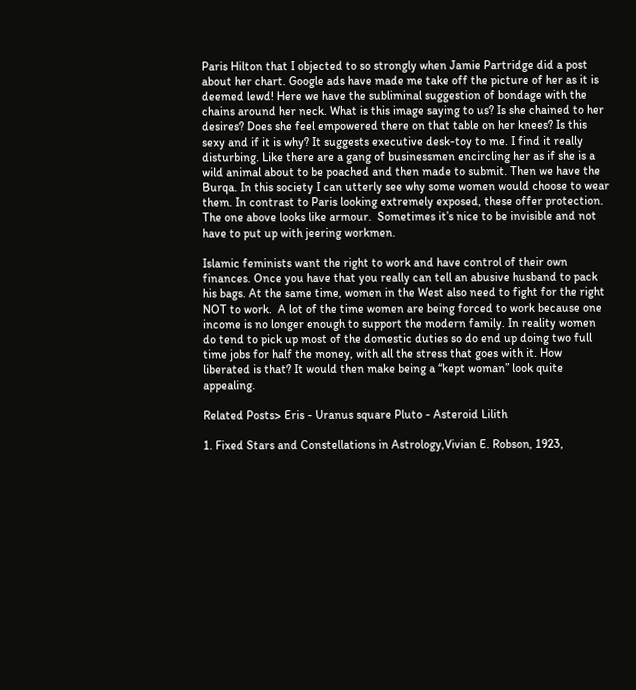Paris Hilton that I objected to so strongly when Jamie Partridge did a post about her chart. Google ads have made me take off the picture of her as it is deemed lewd! Here we have the subliminal suggestion of bondage with the chains around her neck. What is this image saying to us? Is she chained to her desires? Does she feel empowered there on that table on her knees? Is this sexy and if it is why? It suggests executive desk-toy to me. I find it really disturbing. Like there are a gang of businessmen encircling her as if she is a wild animal about to be poached and then made to submit. Then we have the Burqa. In this society I can utterly see why some women would choose to wear them. In contrast to Paris looking extremely exposed, these offer protection. The one above looks like armour.  Sometimes it’s nice to be invisible and not have to put up with jeering workmen.

Islamic feminists want the right to work and have control of their own finances. Once you have that you really can tell an abusive husband to pack his bags. At the same time, women in the West also need to fight for the right NOT to work.  A lot of the time women are being forced to work because one income is no longer enough to support the modern family. In reality women do tend to pick up most of the domestic duties so do end up doing two full time jobs for half the money, with all the stress that goes with it. How liberated is that? It would then make being a “kept woman” look quite appealing.

Related Posts> Eris - Uranus square Pluto - Asteroid Lilith

1. Fixed Stars and Constellations in Astrology,Vivian E. Robson, 1923,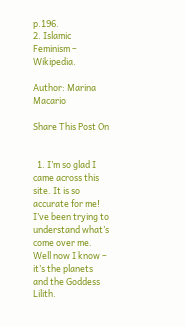p.196.
2. Islamic Feminism – Wikipedia.

Author: Marina Macario

Share This Post On


  1. I’m so glad I came across this site. It is so accurate for me! I’ve been trying to understand what’s come over me. Well now I know – it’s the planets and the Goddess Lilith.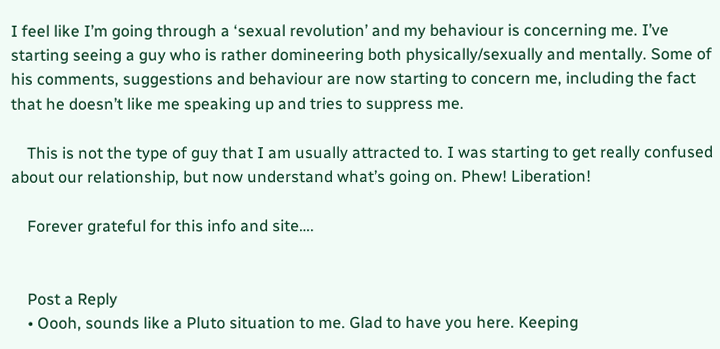I feel like I’m going through a ‘sexual revolution’ and my behaviour is concerning me. I’ve starting seeing a guy who is rather domineering both physically/sexually and mentally. Some of his comments, suggestions and behaviour are now starting to concern me, including the fact that he doesn’t like me speaking up and tries to suppress me.

    This is not the type of guy that I am usually attracted to. I was starting to get really confused about our relationship, but now understand what’s going on. Phew! Liberation!

    Forever grateful for this info and site….


    Post a Reply
    • Oooh, sounds like a Pluto situation to me. Glad to have you here. Keeping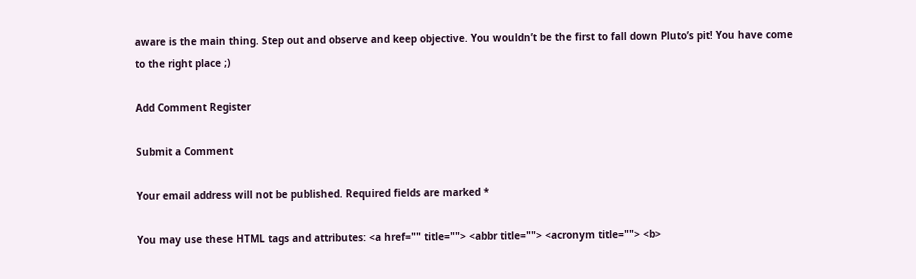aware is the main thing. Step out and observe and keep objective. You wouldn’t be the first to fall down Pluto’s pit! You have come to the right place ;)

Add Comment Register

Submit a Comment

Your email address will not be published. Required fields are marked *

You may use these HTML tags and attributes: <a href="" title=""> <abbr title=""> <acronym title=""> <b>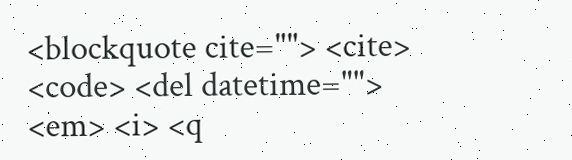<blockquote cite=""> <cite> <code> <del datetime=""> <em> <i> <q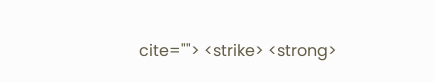cite=""> <strike> <strong>